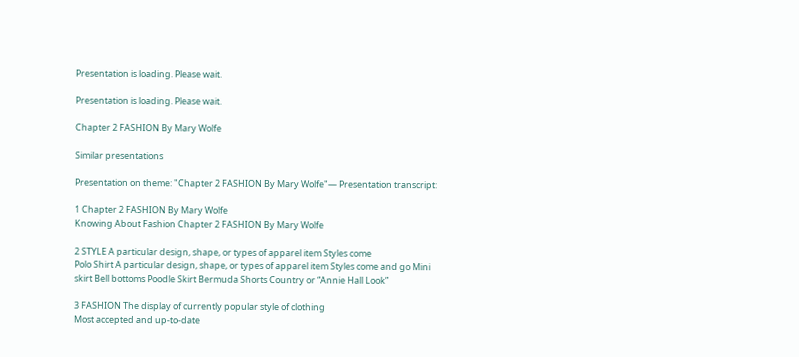Presentation is loading. Please wait.

Presentation is loading. Please wait.

Chapter 2 FASHION By Mary Wolfe

Similar presentations

Presentation on theme: "Chapter 2 FASHION By Mary Wolfe"— Presentation transcript:

1 Chapter 2 FASHION By Mary Wolfe
Knowing About Fashion Chapter 2 FASHION By Mary Wolfe

2 STYLE A particular design, shape, or types of apparel item Styles come
Polo Shirt A particular design, shape, or types of apparel item Styles come and go Mini skirt Bell bottoms Poodle Skirt Bermuda Shorts Country or “Annie Hall Look”

3 FASHION The display of currently popular style of clothing
Most accepted and up-to-date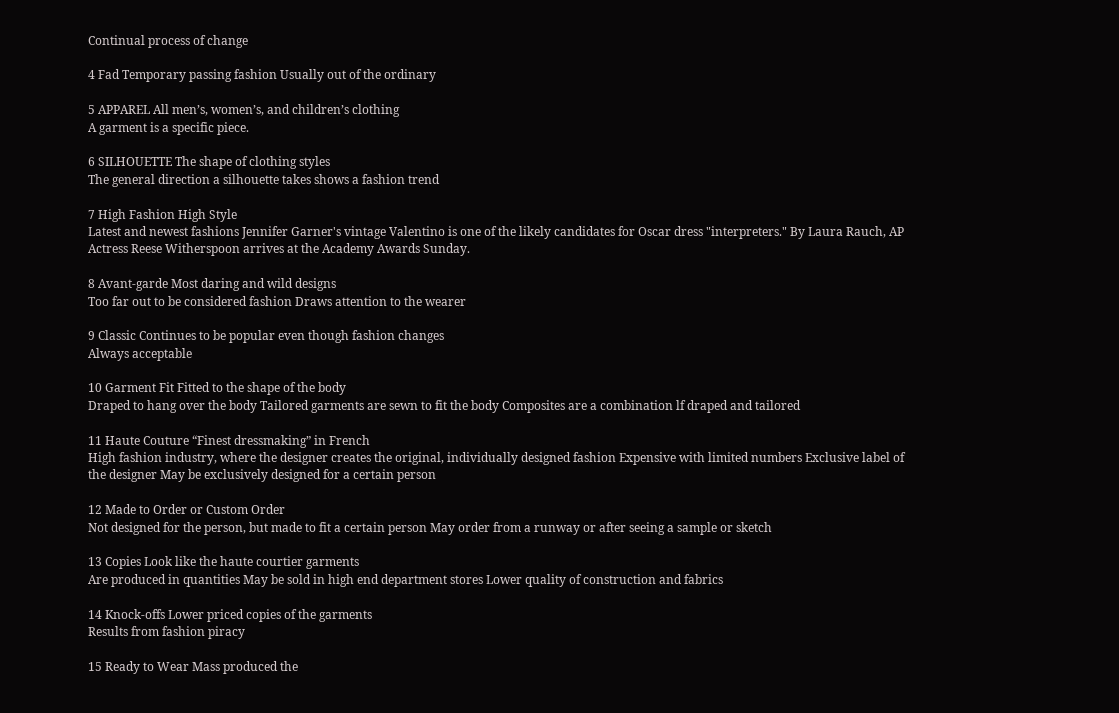Continual process of change

4 Fad Temporary passing fashion Usually out of the ordinary

5 APPAREL All men’s, women’s, and children’s clothing
A garment is a specific piece.

6 SILHOUETTE The shape of clothing styles
The general direction a silhouette takes shows a fashion trend

7 High Fashion High Style
Latest and newest fashions Jennifer Garner's vintage Valentino is one of the likely candidates for Oscar dress "interpreters." By Laura Rauch, AP Actress Reese Witherspoon arrives at the Academy Awards Sunday.

8 Avant-garde Most daring and wild designs
Too far out to be considered fashion Draws attention to the wearer

9 Classic Continues to be popular even though fashion changes
Always acceptable

10 Garment Fit Fitted to the shape of the body
Draped to hang over the body Tailored garments are sewn to fit the body Composites are a combination lf draped and tailored

11 Haute Couture “Finest dressmaking” in French
High fashion industry, where the designer creates the original, individually designed fashion Expensive with limited numbers Exclusive label of the designer May be exclusively designed for a certain person

12 Made to Order or Custom Order
Not designed for the person, but made to fit a certain person May order from a runway or after seeing a sample or sketch

13 Copies Look like the haute courtier garments
Are produced in quantities May be sold in high end department stores Lower quality of construction and fabrics

14 Knock-offs Lower priced copies of the garments
Results from fashion piracy

15 Ready to Wear Mass produced the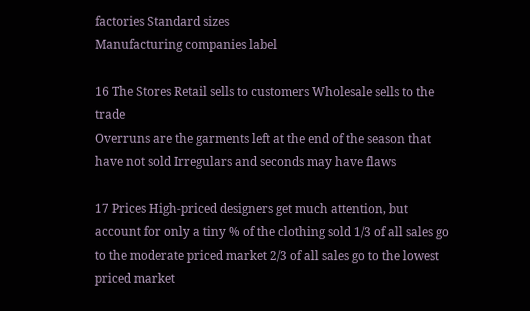factories Standard sizes
Manufacturing companies label

16 The Stores Retail sells to customers Wholesale sells to the trade
Overruns are the garments left at the end of the season that have not sold Irregulars and seconds may have flaws

17 Prices High-priced designers get much attention, but account for only a tiny % of the clothing sold 1/3 of all sales go to the moderate priced market 2/3 of all sales go to the lowest priced market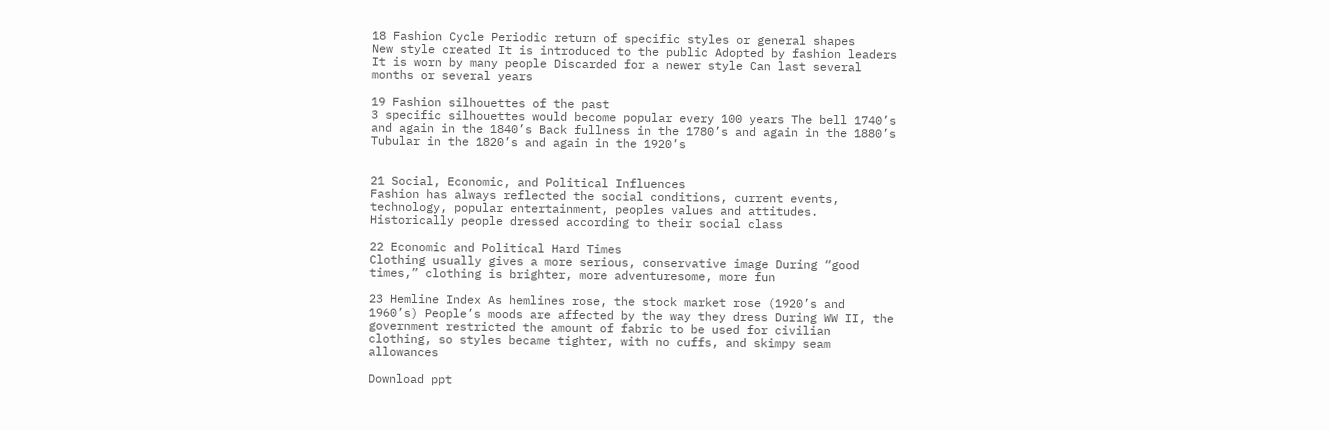18 Fashion Cycle Periodic return of specific styles or general shapes
New style created It is introduced to the public Adopted by fashion leaders It is worn by many people Discarded for a newer style Can last several months or several years

19 Fashion silhouettes of the past
3 specific silhouettes would become popular every 100 years The bell 1740’s and again in the 1840’s Back fullness in the 1780’s and again in the 1880’s Tubular in the 1820’s and again in the 1920’s


21 Social, Economic, and Political Influences
Fashion has always reflected the social conditions, current events, technology, popular entertainment, peoples values and attitudes. Historically people dressed according to their social class

22 Economic and Political Hard Times
Clothing usually gives a more serious, conservative image During “good times,” clothing is brighter, more adventuresome, more fun

23 Hemline Index As hemlines rose, the stock market rose (1920’s and 1960’s) People’s moods are affected by the way they dress During WW II, the government restricted the amount of fabric to be used for civilian clothing, so styles became tighter, with no cuffs, and skimpy seam allowances

Download ppt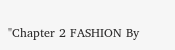"Chapter 2 FASHION By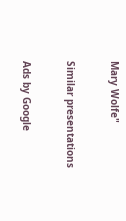Mary Wolfe"

Similar presentations

Ads by Google